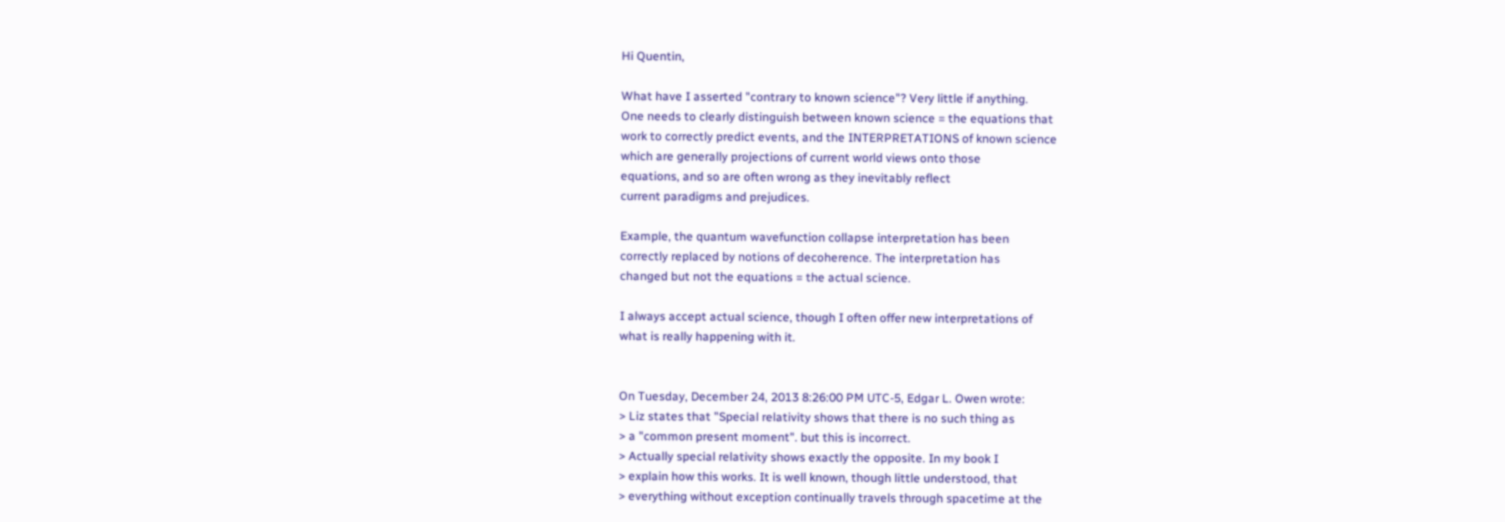Hi Quentin,

What have I asserted "contrary to known science"? Very little if anything.
One needs to clearly distinguish between known science = the equations that
work to correctly predict events, and the INTERPRETATIONS of known science
which are generally projections of current world views onto those
equations, and so are often wrong as they inevitably reflect
current paradigms and prejudices.

Example, the quantum wavefunction collapse interpretation has been
correctly replaced by notions of decoherence. The interpretation has
changed but not the equations = the actual science.

I always accept actual science, though I often offer new interpretations of
what is really happening with it.


On Tuesday, December 24, 2013 8:26:00 PM UTC-5, Edgar L. Owen wrote:
> Liz states that "Special relativity shows that there is no such thing as
> a "common present moment". but this is incorrect.
> Actually special relativity shows exactly the opposite. In my book I
> explain how this works. It is well known, though little understood, that
> everything without exception continually travels through spacetime at the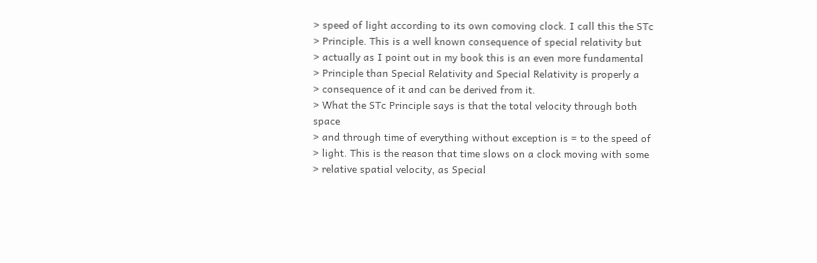> speed of light according to its own comoving clock. I call this the STc
> Principle. This is a well known consequence of special relativity but
> actually as I point out in my book this is an even more fundamental
> Principle than Special Relativity and Special Relativity is properly a
> consequence of it and can be derived from it.
> What the STc Principle says is that the total velocity through both space
> and through time of everything without exception is = to the speed of
> light. This is the reason that time slows on a clock moving with some
> relative spatial velocity, as Special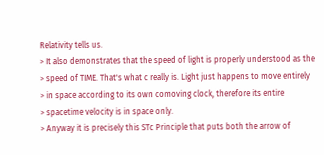Relativity tells us.
> It also demonstrates that the speed of light is properly understood as the
> speed of TIME. That's what c really is. Light just happens to move entirely
> in space according to its own comoving clock, therefore its entire
> spacetime velocity is in space only.
> Anyway it is precisely this STc Principle that puts both the arrow of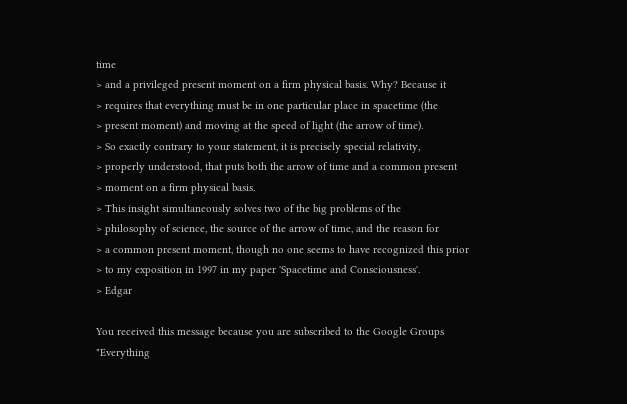time
> and a privileged present moment on a firm physical basis. Why? Because it
> requires that everything must be in one particular place in spacetime (the
> present moment) and moving at the speed of light (the arrow of time).
> So exactly contrary to your statement, it is precisely special relativity,
> properly understood, that puts both the arrow of time and a common present
> moment on a firm physical basis.
> This insight simultaneously solves two of the big problems of the
> philosophy of science, the source of the arrow of time, and the reason for
> a common present moment, though no one seems to have recognized this prior
> to my exposition in 1997 in my paper 'Spacetime and Consciousness'.
> Edgar

You received this message because you are subscribed to the Google Groups
"Everything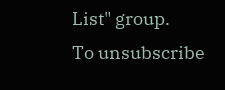List" group.
To unsubscribe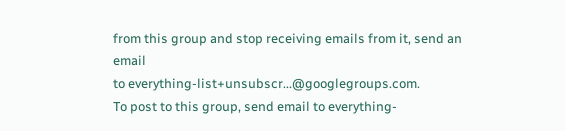from this group and stop receiving emails from it, send an email
to everything-list+unsubscr...@googlegroups.com.
To post to this group, send email to everything-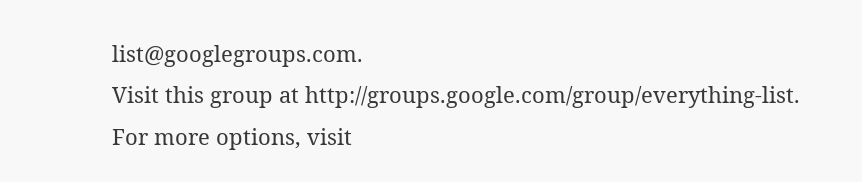list@googlegroups.com.
Visit this group at http://groups.google.com/group/everything-list.
For more options, visit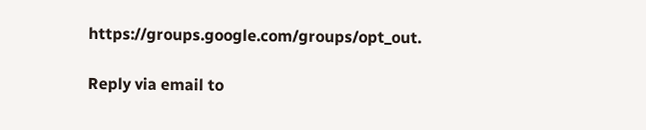https://groups.google.com/groups/opt_out.

Reply via email to